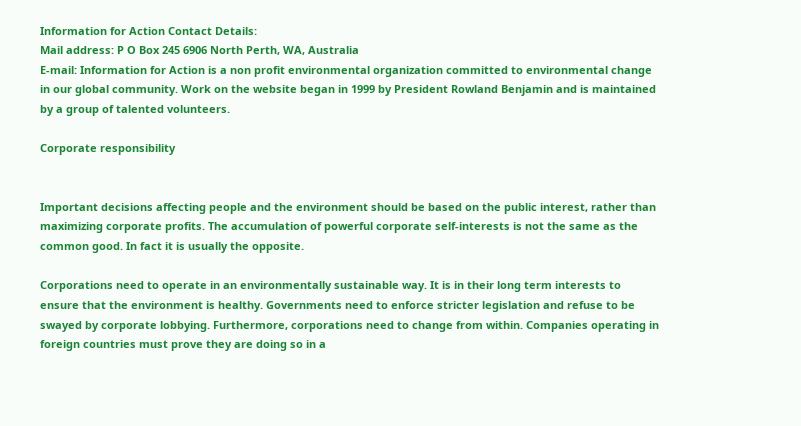Information for Action Contact Details:
Mail address: P O Box 245 6906 North Perth, WA, Australia
E-mail: Information for Action is a non profit environmental organization committed to environmental change in our global community. Work on the website began in 1999 by President Rowland Benjamin and is maintained by a group of talented volunteers.

Corporate responsibility


Important decisions affecting people and the environment should be based on the public interest, rather than maximizing corporate profits. The accumulation of powerful corporate self-interests is not the same as the common good. In fact it is usually the opposite.

Corporations need to operate in an environmentally sustainable way. It is in their long term interests to ensure that the environment is healthy. Governments need to enforce stricter legislation and refuse to be swayed by corporate lobbying. Furthermore, corporations need to change from within. Companies operating in foreign countries must prove they are doing so in a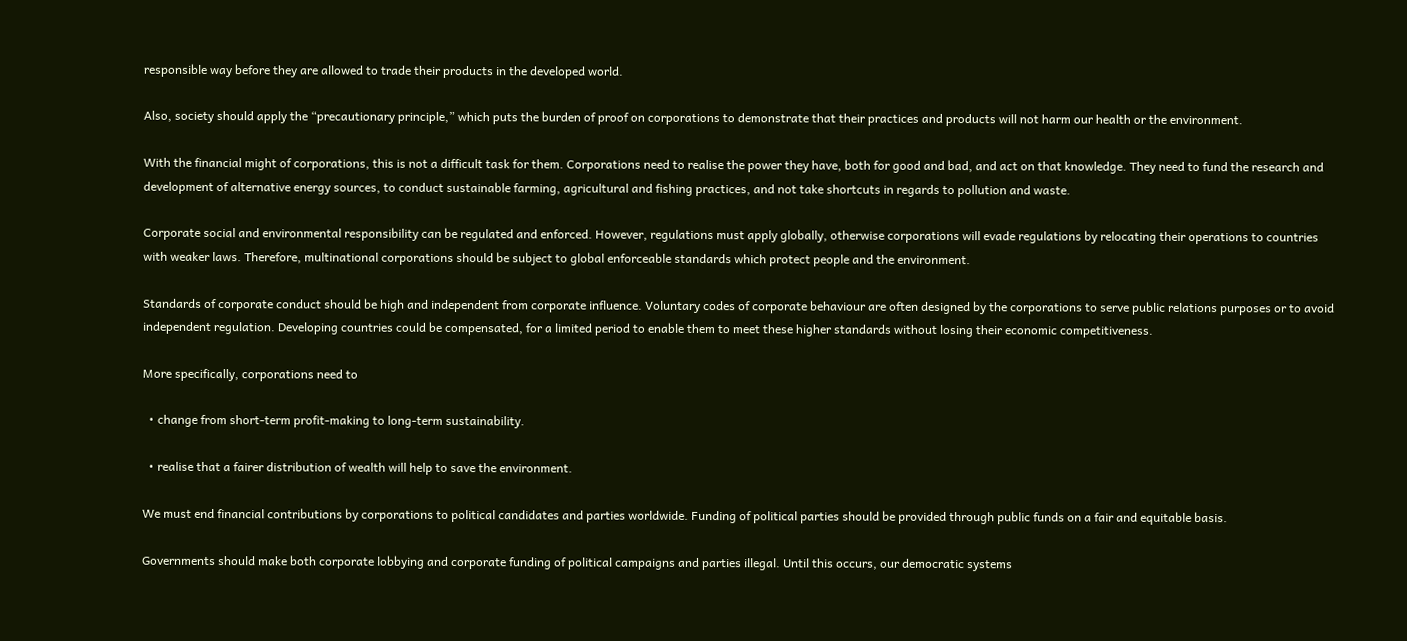responsible way before they are allowed to trade their products in the developed world.

Also, society should apply the “precautionary principle,” which puts the burden of proof on corporations to demonstrate that their practices and products will not harm our health or the environment.

With the financial might of corporations, this is not a difficult task for them. Corporations need to realise the power they have, both for good and bad, and act on that knowledge. They need to fund the research and development of alternative energy sources, to conduct sustainable farming, agricultural and fishing practices, and not take shortcuts in regards to pollution and waste.

Corporate social and environmental responsibility can be regulated and enforced. However, regulations must apply globally, otherwise corporations will evade regulations by relocating their operations to countries with weaker laws. Therefore, multinational corporations should be subject to global enforceable standards which protect people and the environment.

Standards of corporate conduct should be high and independent from corporate influence. Voluntary codes of corporate behaviour are often designed by the corporations to serve public relations purposes or to avoid independent regulation. Developing countries could be compensated, for a limited period to enable them to meet these higher standards without losing their economic competitiveness.

More specifically, corporations need to

  • change from short-term profit-making to long-term sustainability.

  • realise that a fairer distribution of wealth will help to save the environment.

We must end financial contributions by corporations to political candidates and parties worldwide. Funding of political parties should be provided through public funds on a fair and equitable basis.

Governments should make both corporate lobbying and corporate funding of political campaigns and parties illegal. Until this occurs, our democratic systems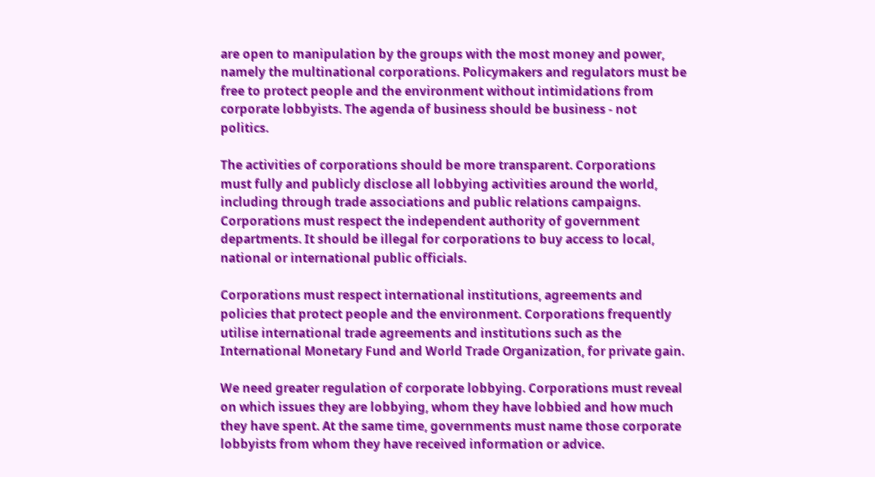are open to manipulation by the groups with the most money and power, namely the multinational corporations. Policymakers and regulators must be free to protect people and the environment without intimidations from corporate lobbyists. The agenda of business should be business - not politics.

The activities of corporations should be more transparent. Corporations must fully and publicly disclose all lobbying activities around the world, including through trade associations and public relations campaigns. Corporations must respect the independent authority of government departments. It should be illegal for corporations to buy access to local, national or international public officials.

Corporations must respect international institutions, agreements and policies that protect people and the environment. Corporations frequently utilise international trade agreements and institutions such as the International Monetary Fund and World Trade Organization, for private gain.

We need greater regulation of corporate lobbying. Corporations must reveal on which issues they are lobbying, whom they have lobbied and how much they have spent. At the same time, governments must name those corporate lobbyists from whom they have received information or advice.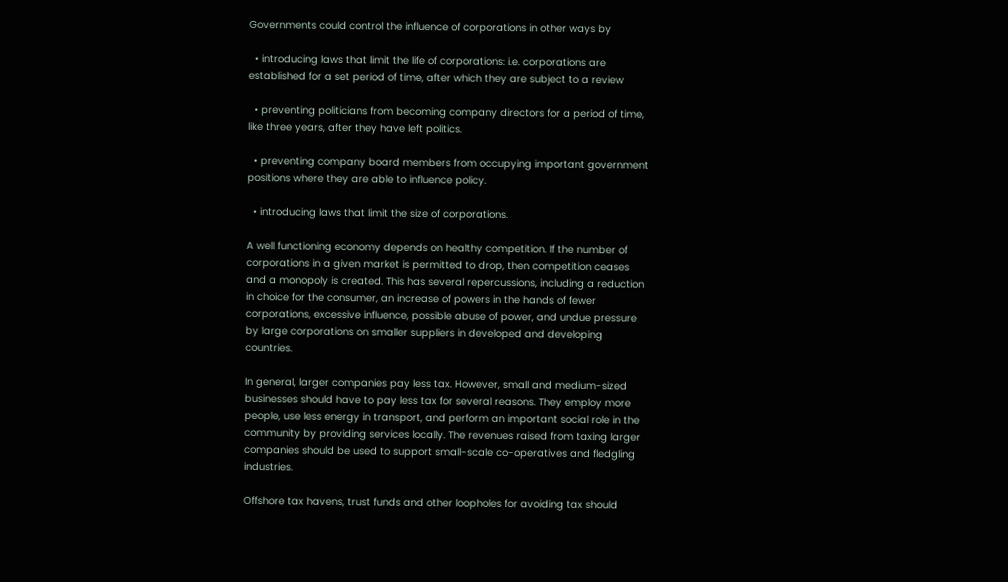Governments could control the influence of corporations in other ways by

  • introducing laws that limit the life of corporations: i.e. corporations are established for a set period of time, after which they are subject to a review

  • preventing politicians from becoming company directors for a period of time, like three years, after they have left politics.

  • preventing company board members from occupying important government positions where they are able to influence policy.

  • introducing laws that limit the size of corporations.

A well functioning economy depends on healthy competition. If the number of corporations in a given market is permitted to drop, then competition ceases and a monopoly is created. This has several repercussions, including a reduction in choice for the consumer, an increase of powers in the hands of fewer corporations, excessive influence, possible abuse of power, and undue pressure by large corporations on smaller suppliers in developed and developing countries.

In general, larger companies pay less tax. However, small and medium-sized businesses should have to pay less tax for several reasons. They employ more people, use less energy in transport, and perform an important social role in the community by providing services locally. The revenues raised from taxing larger companies should be used to support small-scale co-operatives and fledgling industries.

Offshore tax havens, trust funds and other loopholes for avoiding tax should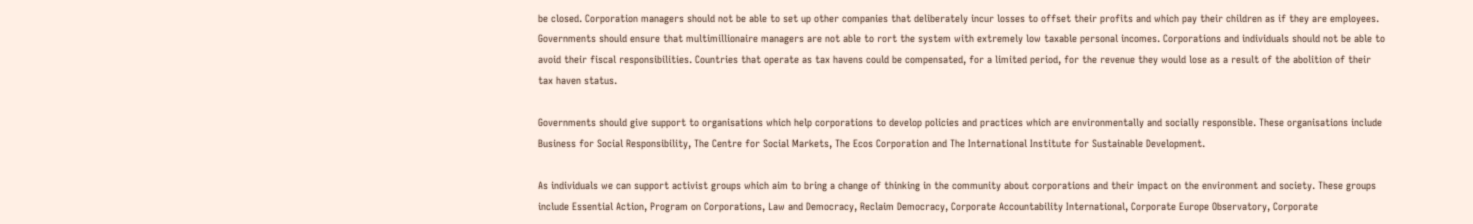be closed. Corporation managers should not be able to set up other companies that deliberately incur losses to offset their profits and which pay their children as if they are employees. Governments should ensure that multimillionaire managers are not able to rort the system with extremely low taxable personal incomes. Corporations and individuals should not be able to avoid their fiscal responsibilities. Countries that operate as tax havens could be compensated, for a limited period, for the revenue they would lose as a result of the abolition of their tax haven status.

Governments should give support to organisations which help corporations to develop policies and practices which are environmentally and socially responsible. These organisations include Business for Social Responsibility, The Centre for Social Markets, The Ecos Corporation and The International Institute for Sustainable Development.

As individuals we can support activist groups which aim to bring a change of thinking in the community about corporations and their impact on the environment and society. These groups include Essential Action, Program on Corporations, Law and Democracy, Reclaim Democracy, Corporate Accountability International, Corporate Europe Observatory, Corporate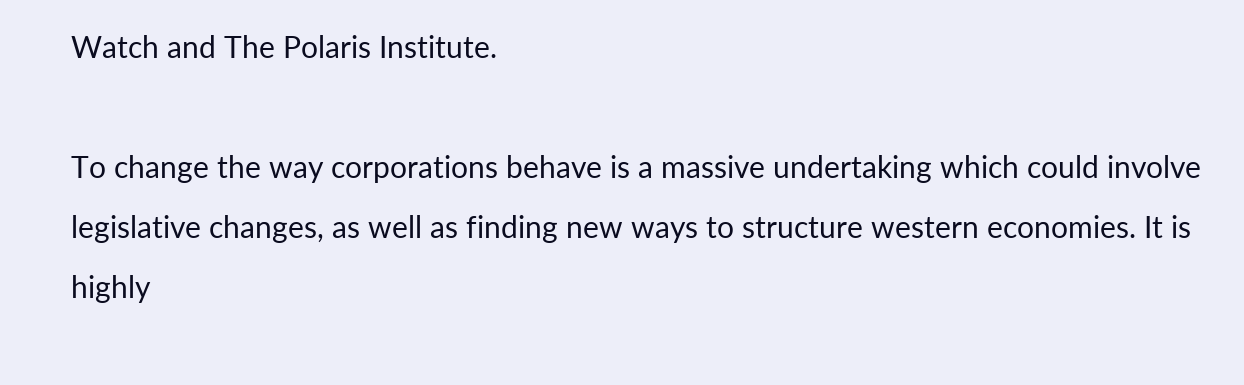Watch and The Polaris Institute.

To change the way corporations behave is a massive undertaking which could involve legislative changes, as well as finding new ways to structure western economies. It is highly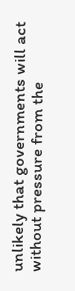unlikely that governments will act without pressure from the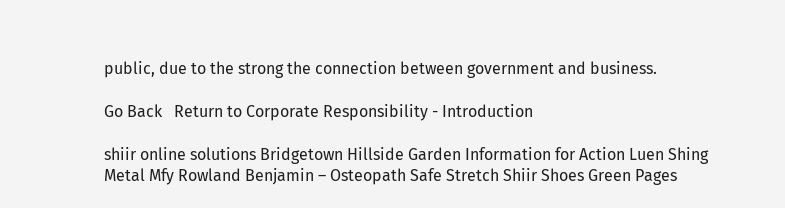public, due to the strong the connection between government and business.

Go Back   Return to Corporate Responsibility - Introduction

shiir online solutions Bridgetown Hillside Garden Information for Action Luen Shing Metal Mfy Rowland Benjamin – Osteopath Safe Stretch Shiir Shoes Green Pages